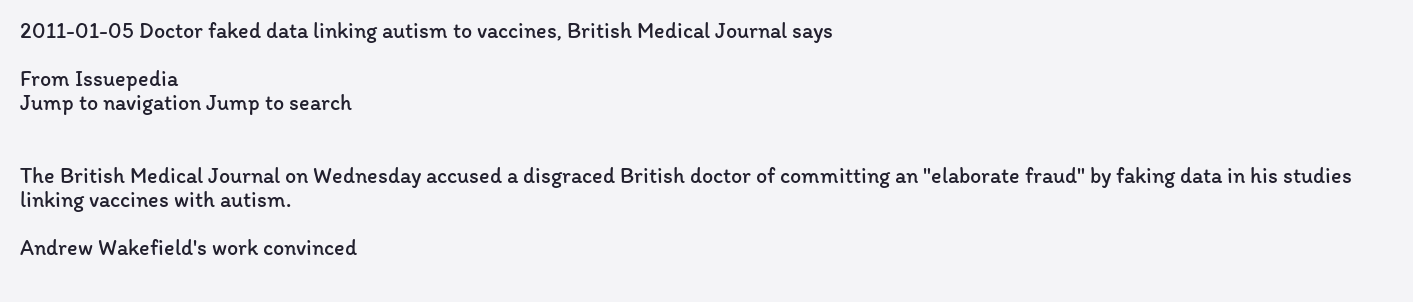2011-01-05 Doctor faked data linking autism to vaccines, British Medical Journal says

From Issuepedia
Jump to navigation Jump to search


The British Medical Journal on Wednesday accused a disgraced British doctor of committing an "elaborate fraud" by faking data in his studies linking vaccines with autism.

Andrew Wakefield's work convinced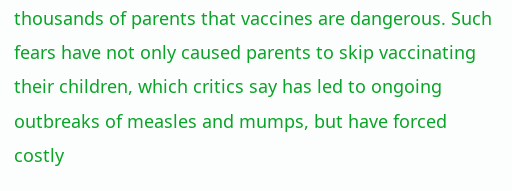thousands of parents that vaccines are dangerous. Such fears have not only caused parents to skip vaccinating their children, which critics say has led to ongoing outbreaks of measles and mumps, but have forced costly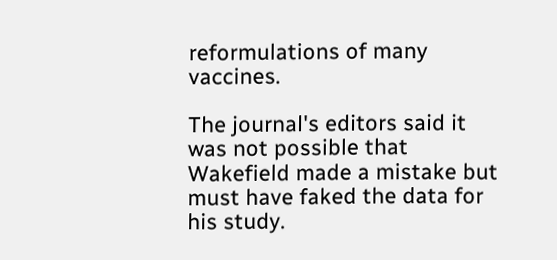reformulations of many vaccines.

The journal's editors said it was not possible that Wakefield made a mistake but must have faked the data for his study.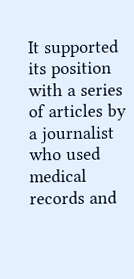It supported its position with a series of articles by a journalist who used medical records and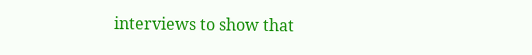interviews to show that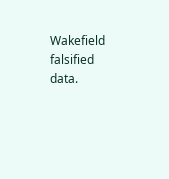Wakefield falsified data.